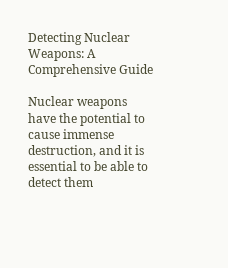Detecting Nuclear Weapons: A Comprehensive Guide

Nuclear weapons have the potential to cause immense destruction, and it is essential to be able to detect them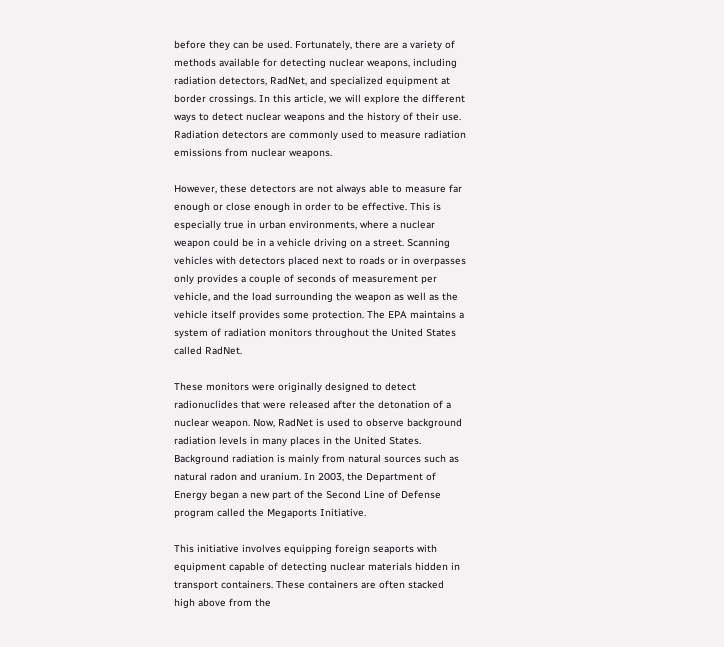before they can be used. Fortunately, there are a variety of methods available for detecting nuclear weapons, including radiation detectors, RadNet, and specialized equipment at border crossings. In this article, we will explore the different ways to detect nuclear weapons and the history of their use. Radiation detectors are commonly used to measure radiation emissions from nuclear weapons.

However, these detectors are not always able to measure far enough or close enough in order to be effective. This is especially true in urban environments, where a nuclear weapon could be in a vehicle driving on a street. Scanning vehicles with detectors placed next to roads or in overpasses only provides a couple of seconds of measurement per vehicle, and the load surrounding the weapon as well as the vehicle itself provides some protection. The EPA maintains a system of radiation monitors throughout the United States called RadNet.

These monitors were originally designed to detect radionuclides that were released after the detonation of a nuclear weapon. Now, RadNet is used to observe background radiation levels in many places in the United States. Background radiation is mainly from natural sources such as natural radon and uranium. In 2003, the Department of Energy began a new part of the Second Line of Defense program called the Megaports Initiative.

This initiative involves equipping foreign seaports with equipment capable of detecting nuclear materials hidden in transport containers. These containers are often stacked high above from the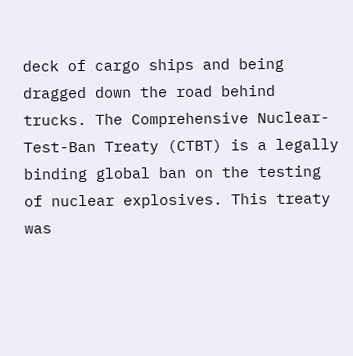deck of cargo ships and being dragged down the road behind trucks. The Comprehensive Nuclear-Test-Ban Treaty (CTBT) is a legally binding global ban on the testing of nuclear explosives. This treaty was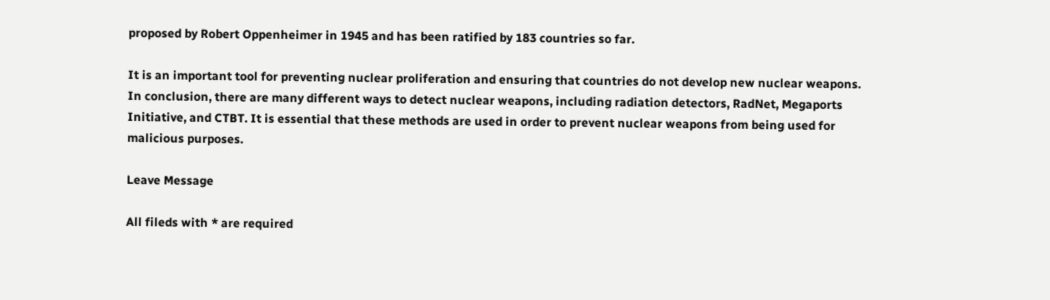proposed by Robert Oppenheimer in 1945 and has been ratified by 183 countries so far.

It is an important tool for preventing nuclear proliferation and ensuring that countries do not develop new nuclear weapons. In conclusion, there are many different ways to detect nuclear weapons, including radiation detectors, RadNet, Megaports Initiative, and CTBT. It is essential that these methods are used in order to prevent nuclear weapons from being used for malicious purposes.

Leave Message

All fileds with * are required